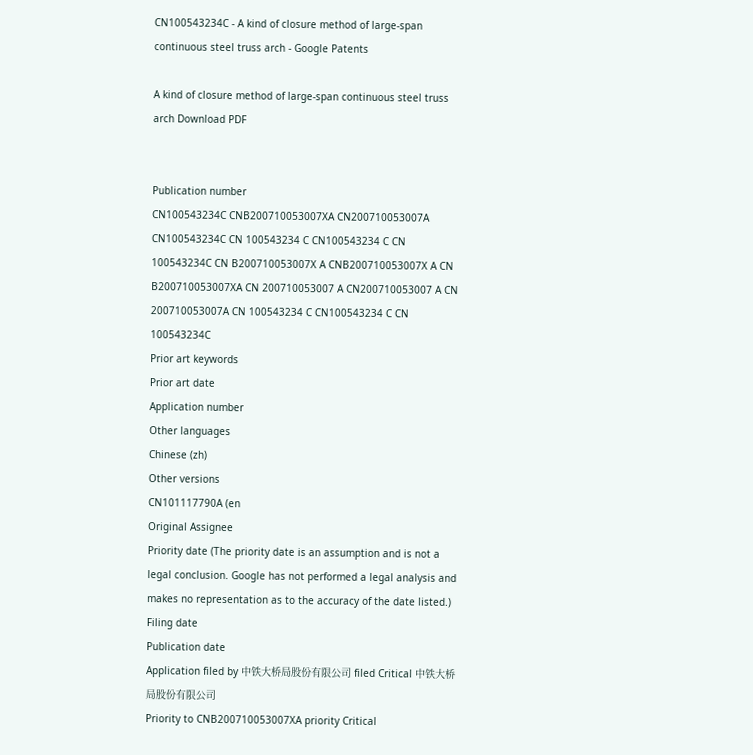CN100543234C - A kind of closure method of large-span continuous steel truss arch - Google Patents

A kind of closure method of large-span continuous steel truss arch Download PDF


Publication number
CN100543234C CNB200710053007XA CN200710053007A CN100543234C CN 100543234 C CN100543234 C CN 100543234C CN B200710053007X A CNB200710053007X A CN B200710053007XA CN 200710053007 A CN200710053007 A CN 200710053007A CN 100543234 C CN100543234 C CN 100543234C
Prior art keywords
Prior art date
Application number
Other languages
Chinese (zh)
Other versions
CN101117790A (en
Original Assignee
Priority date (The priority date is an assumption and is not a legal conclusion. Google has not performed a legal analysis and makes no representation as to the accuracy of the date listed.)
Filing date
Publication date
Application filed by 中铁大桥局股份有限公司 filed Critical 中铁大桥局股份有限公司
Priority to CNB200710053007XA priority Critical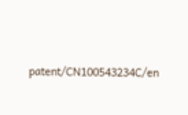patent/CN100543234C/en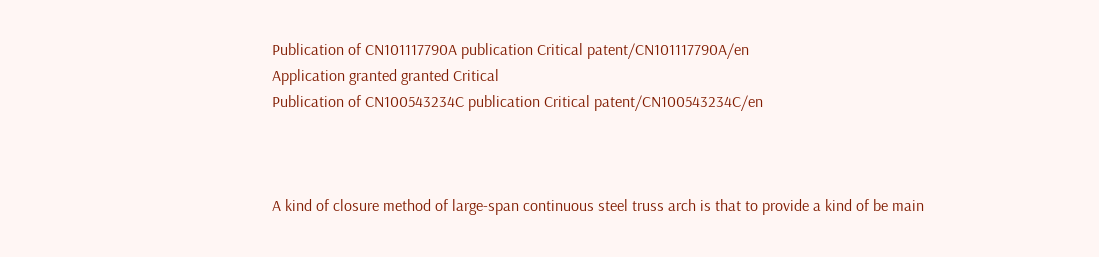Publication of CN101117790A publication Critical patent/CN101117790A/en
Application granted granted Critical
Publication of CN100543234C publication Critical patent/CN100543234C/en



A kind of closure method of large-span continuous steel truss arch is that to provide a kind of be main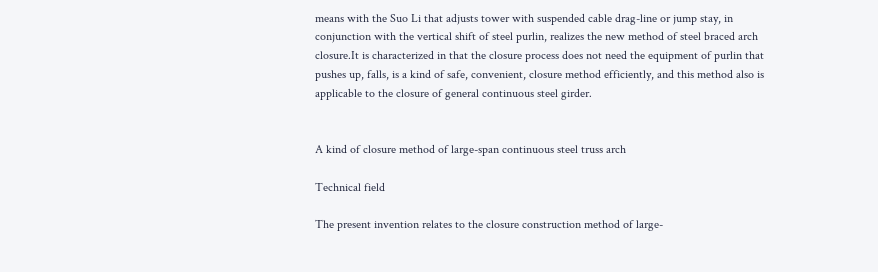means with the Suo Li that adjusts tower with suspended cable drag-line or jump stay, in conjunction with the vertical shift of steel purlin, realizes the new method of steel braced arch closure.It is characterized in that the closure process does not need the equipment of purlin that pushes up, falls, is a kind of safe, convenient, closure method efficiently, and this method also is applicable to the closure of general continuous steel girder.


A kind of closure method of large-span continuous steel truss arch

Technical field

The present invention relates to the closure construction method of large-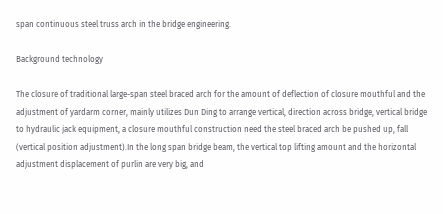span continuous steel truss arch in the bridge engineering.

Background technology

The closure of traditional large-span steel braced arch for the amount of deflection of closure mouthful and the adjustment of yardarm corner, mainly utilizes Dun Ding to arrange vertical, direction across bridge, vertical bridge to hydraulic jack equipment, a closure mouthful construction need the steel braced arch be pushed up, fall (vertical position adjustment).In the long span bridge beam, the vertical top lifting amount and the horizontal adjustment displacement of purlin are very big, and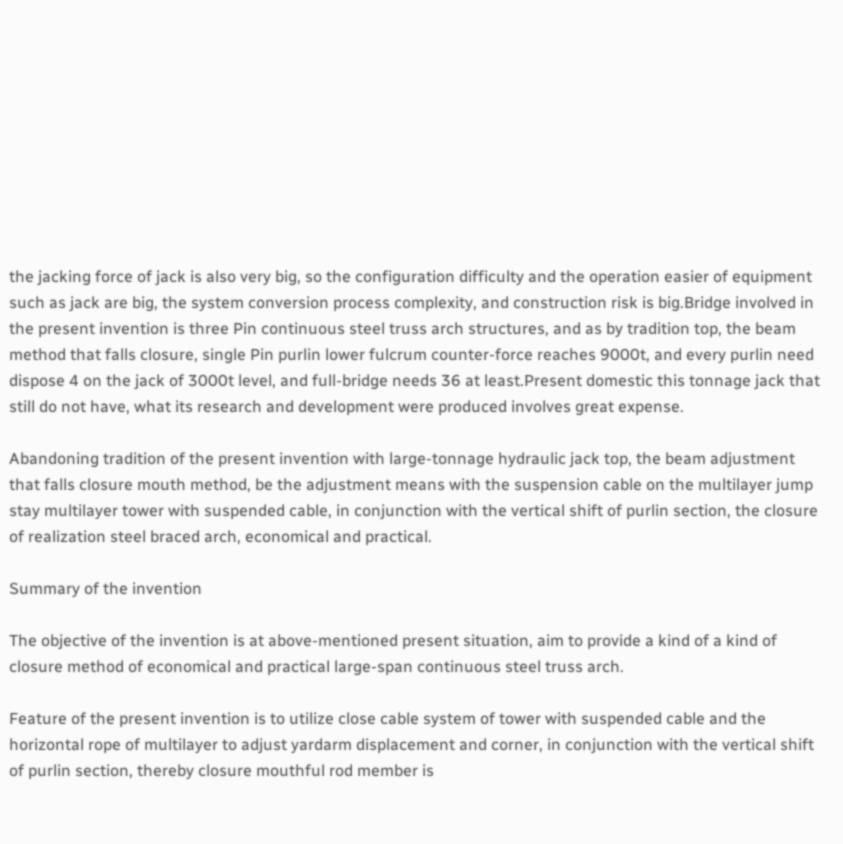the jacking force of jack is also very big, so the configuration difficulty and the operation easier of equipment such as jack are big, the system conversion process complexity, and construction risk is big.Bridge involved in the present invention is three Pin continuous steel truss arch structures, and as by tradition top, the beam method that falls closure, single Pin purlin lower fulcrum counter-force reaches 9000t, and every purlin need dispose 4 on the jack of 3000t level, and full-bridge needs 36 at least.Present domestic this tonnage jack that still do not have, what its research and development were produced involves great expense.

Abandoning tradition of the present invention with large-tonnage hydraulic jack top, the beam adjustment that falls closure mouth method, be the adjustment means with the suspension cable on the multilayer jump stay multilayer tower with suspended cable, in conjunction with the vertical shift of purlin section, the closure of realization steel braced arch, economical and practical.

Summary of the invention

The objective of the invention is at above-mentioned present situation, aim to provide a kind of a kind of closure method of economical and practical large-span continuous steel truss arch.

Feature of the present invention is to utilize close cable system of tower with suspended cable and the horizontal rope of multilayer to adjust yardarm displacement and corner, in conjunction with the vertical shift of purlin section, thereby closure mouthful rod member is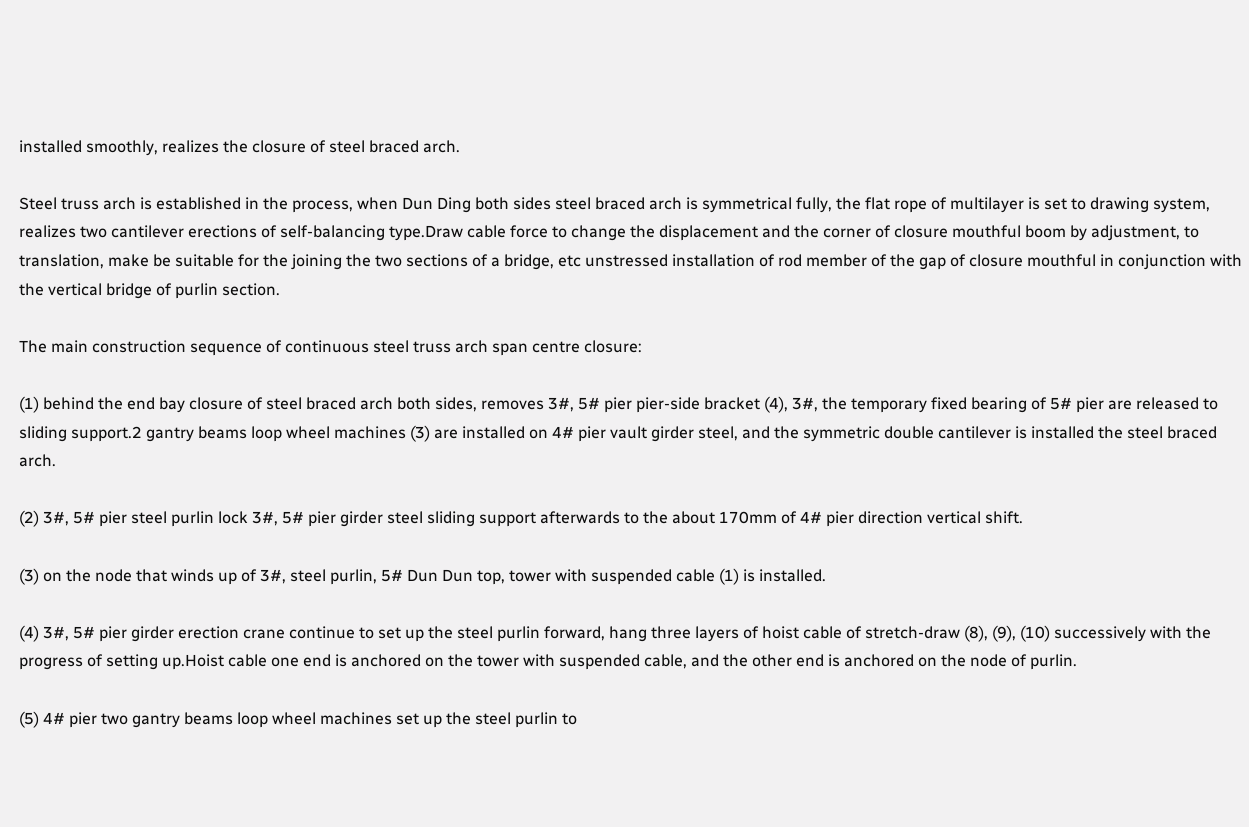installed smoothly, realizes the closure of steel braced arch.

Steel truss arch is established in the process, when Dun Ding both sides steel braced arch is symmetrical fully, the flat rope of multilayer is set to drawing system, realizes two cantilever erections of self-balancing type.Draw cable force to change the displacement and the corner of closure mouthful boom by adjustment, to translation, make be suitable for the joining the two sections of a bridge, etc unstressed installation of rod member of the gap of closure mouthful in conjunction with the vertical bridge of purlin section.

The main construction sequence of continuous steel truss arch span centre closure:

(1) behind the end bay closure of steel braced arch both sides, removes 3#, 5# pier pier-side bracket (4), 3#, the temporary fixed bearing of 5# pier are released to sliding support.2 gantry beams loop wheel machines (3) are installed on 4# pier vault girder steel, and the symmetric double cantilever is installed the steel braced arch.

(2) 3#, 5# pier steel purlin lock 3#, 5# pier girder steel sliding support afterwards to the about 170mm of 4# pier direction vertical shift.

(3) on the node that winds up of 3#, steel purlin, 5# Dun Dun top, tower with suspended cable (1) is installed.

(4) 3#, 5# pier girder erection crane continue to set up the steel purlin forward, hang three layers of hoist cable of stretch-draw (8), (9), (10) successively with the progress of setting up.Hoist cable one end is anchored on the tower with suspended cable, and the other end is anchored on the node of purlin.

(5) 4# pier two gantry beams loop wheel machines set up the steel purlin to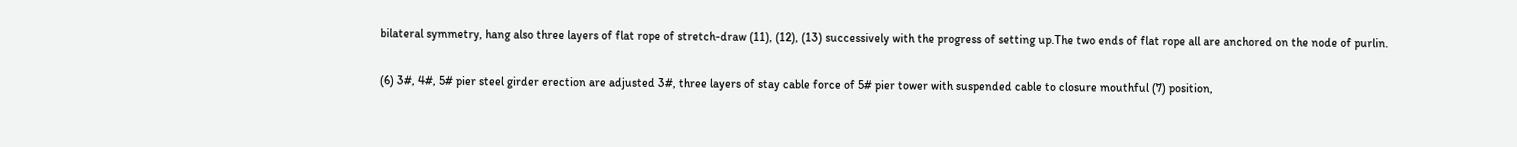bilateral symmetry, hang also three layers of flat rope of stretch-draw (11), (12), (13) successively with the progress of setting up.The two ends of flat rope all are anchored on the node of purlin.

(6) 3#, 4#, 5# pier steel girder erection are adjusted 3#, three layers of stay cable force of 5# pier tower with suspended cable to closure mouthful (7) position,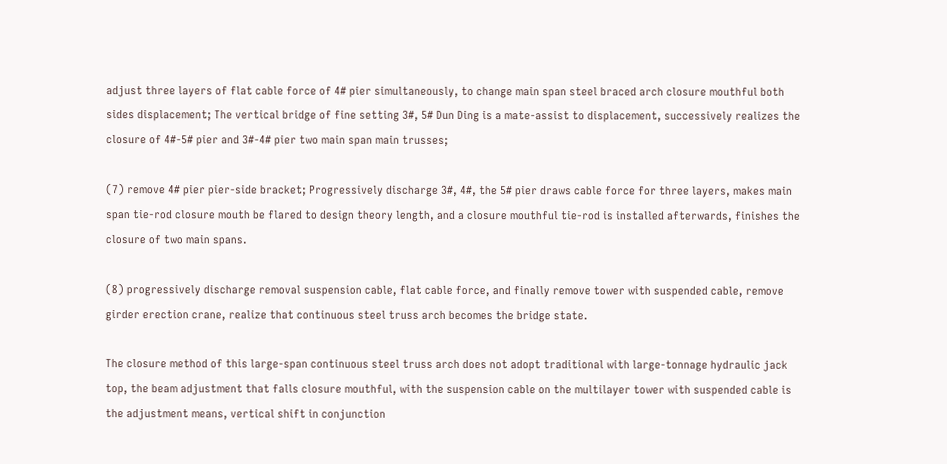adjust three layers of flat cable force of 4# pier simultaneously, to change main span steel braced arch closure mouthful both sides displacement; The vertical bridge of fine setting 3#, 5# Dun Ding is a mate-assist to displacement, successively realizes the closure of 4#-5# pier and 3#-4# pier two main span main trusses;

(7) remove 4# pier pier-side bracket; Progressively discharge 3#, 4#, the 5# pier draws cable force for three layers, makes main span tie-rod closure mouth be flared to design theory length, and a closure mouthful tie-rod is installed afterwards, finishes the closure of two main spans.

(8) progressively discharge removal suspension cable, flat cable force, and finally remove tower with suspended cable, remove girder erection crane, realize that continuous steel truss arch becomes the bridge state.

The closure method of this large-span continuous steel truss arch does not adopt traditional with large-tonnage hydraulic jack top, the beam adjustment that falls closure mouthful, with the suspension cable on the multilayer tower with suspended cable is the adjustment means, vertical shift in conjunction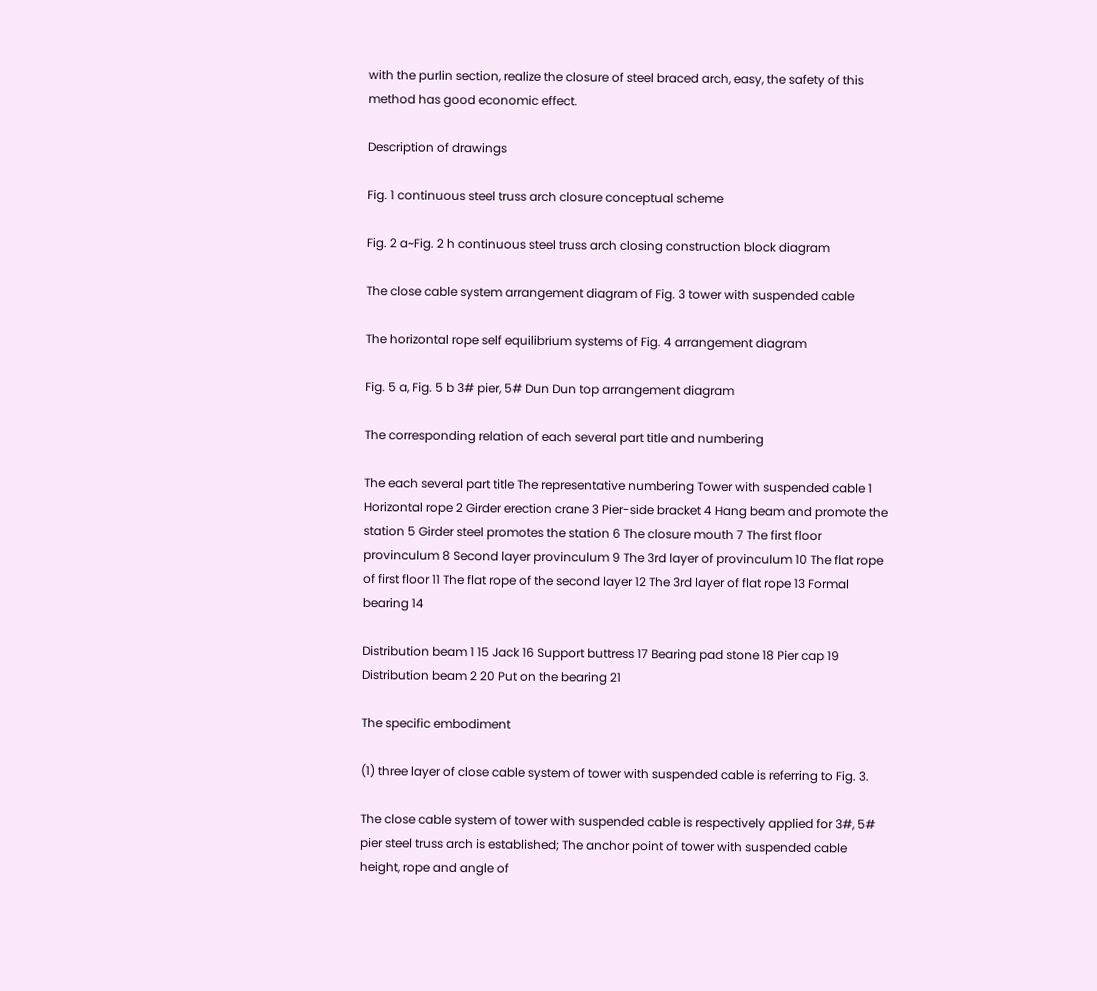with the purlin section, realize the closure of steel braced arch, easy, the safety of this method has good economic effect.

Description of drawings

Fig. 1 continuous steel truss arch closure conceptual scheme

Fig. 2 a~Fig. 2 h continuous steel truss arch closing construction block diagram

The close cable system arrangement diagram of Fig. 3 tower with suspended cable

The horizontal rope self equilibrium systems of Fig. 4 arrangement diagram

Fig. 5 a, Fig. 5 b 3# pier, 5# Dun Dun top arrangement diagram

The corresponding relation of each several part title and numbering

The each several part title The representative numbering Tower with suspended cable 1 Horizontal rope 2 Girder erection crane 3 Pier-side bracket 4 Hang beam and promote the station 5 Girder steel promotes the station 6 The closure mouth 7 The first floor provinculum 8 Second layer provinculum 9 The 3rd layer of provinculum 10 The flat rope of first floor 11 The flat rope of the second layer 12 The 3rd layer of flat rope 13 Formal bearing 14

Distribution beam 1 15 Jack 16 Support buttress 17 Bearing pad stone 18 Pier cap 19 Distribution beam 2 20 Put on the bearing 21

The specific embodiment

(1) three layer of close cable system of tower with suspended cable is referring to Fig. 3.

The close cable system of tower with suspended cable is respectively applied for 3#, 5# pier steel truss arch is established; The anchor point of tower with suspended cable height, rope and angle of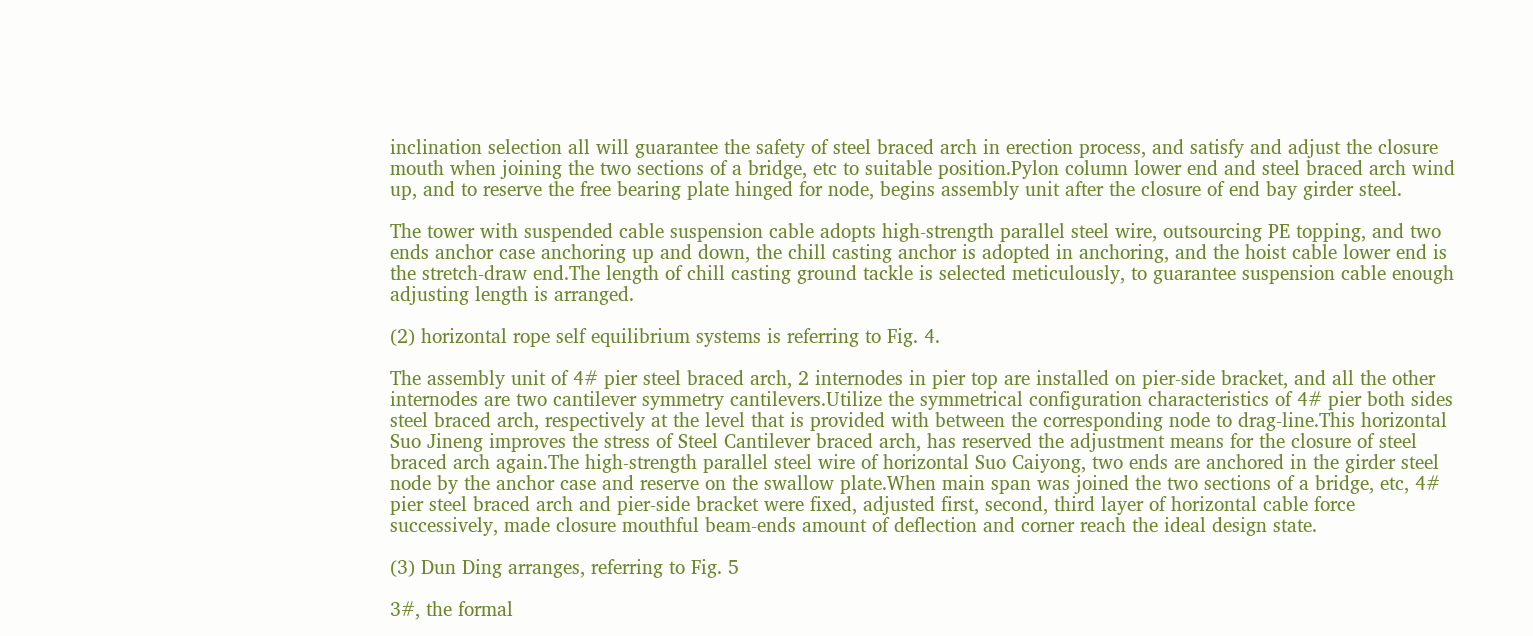inclination selection all will guarantee the safety of steel braced arch in erection process, and satisfy and adjust the closure mouth when joining the two sections of a bridge, etc to suitable position.Pylon column lower end and steel braced arch wind up, and to reserve the free bearing plate hinged for node, begins assembly unit after the closure of end bay girder steel.

The tower with suspended cable suspension cable adopts high-strength parallel steel wire, outsourcing PE topping, and two ends anchor case anchoring up and down, the chill casting anchor is adopted in anchoring, and the hoist cable lower end is the stretch-draw end.The length of chill casting ground tackle is selected meticulously, to guarantee suspension cable enough adjusting length is arranged.

(2) horizontal rope self equilibrium systems is referring to Fig. 4.

The assembly unit of 4# pier steel braced arch, 2 internodes in pier top are installed on pier-side bracket, and all the other internodes are two cantilever symmetry cantilevers.Utilize the symmetrical configuration characteristics of 4# pier both sides steel braced arch, respectively at the level that is provided with between the corresponding node to drag-line.This horizontal Suo Jineng improves the stress of Steel Cantilever braced arch, has reserved the adjustment means for the closure of steel braced arch again.The high-strength parallel steel wire of horizontal Suo Caiyong, two ends are anchored in the girder steel node by the anchor case and reserve on the swallow plate.When main span was joined the two sections of a bridge, etc, 4# pier steel braced arch and pier-side bracket were fixed, adjusted first, second, third layer of horizontal cable force successively, made closure mouthful beam-ends amount of deflection and corner reach the ideal design state.

(3) Dun Ding arranges, referring to Fig. 5

3#, the formal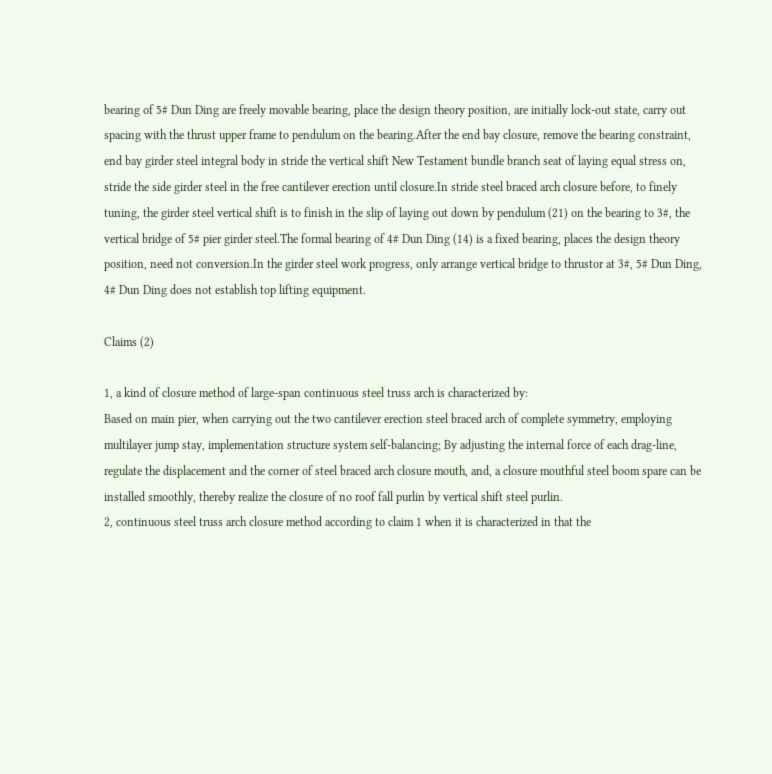bearing of 5# Dun Ding are freely movable bearing, place the design theory position, are initially lock-out state, carry out spacing with the thrust upper frame to pendulum on the bearing.After the end bay closure, remove the bearing constraint, end bay girder steel integral body in stride the vertical shift New Testament bundle branch seat of laying equal stress on, stride the side girder steel in the free cantilever erection until closure.In stride steel braced arch closure before, to finely tuning, the girder steel vertical shift is to finish in the slip of laying out down by pendulum (21) on the bearing to 3#, the vertical bridge of 5# pier girder steel.The formal bearing of 4# Dun Ding (14) is a fixed bearing, places the design theory position, need not conversion.In the girder steel work progress, only arrange vertical bridge to thrustor at 3#, 5# Dun Ding, 4# Dun Ding does not establish top lifting equipment.

Claims (2)

1, a kind of closure method of large-span continuous steel truss arch is characterized by:
Based on main pier, when carrying out the two cantilever erection steel braced arch of complete symmetry, employing multilayer jump stay, implementation structure system self-balancing; By adjusting the internal force of each drag-line, regulate the displacement and the corner of steel braced arch closure mouth, and, a closure mouthful steel boom spare can be installed smoothly, thereby realize the closure of no roof fall purlin by vertical shift steel purlin.
2, continuous steel truss arch closure method according to claim 1 when it is characterized in that the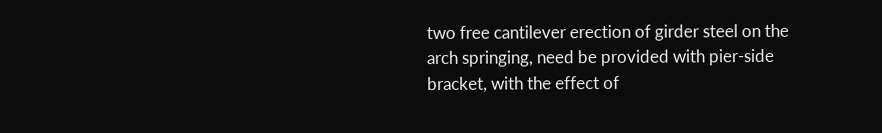two free cantilever erection of girder steel on the arch springing, need be provided with pier-side bracket, with the effect of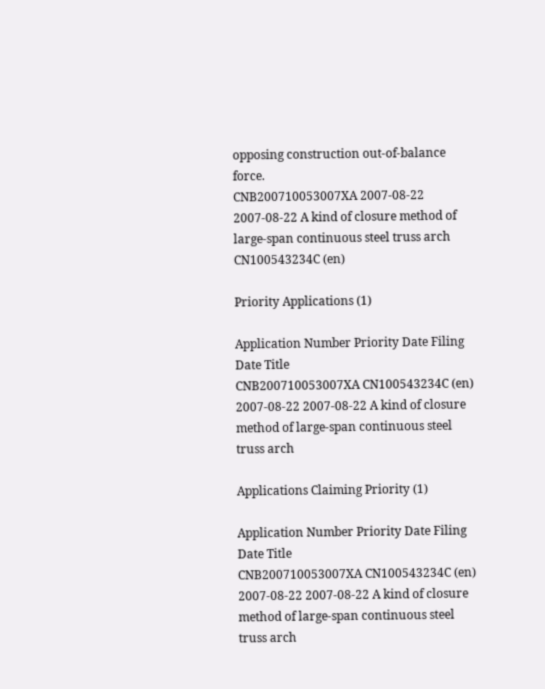opposing construction out-of-balance force.
CNB200710053007XA 2007-08-22 2007-08-22 A kind of closure method of large-span continuous steel truss arch CN100543234C (en)

Priority Applications (1)

Application Number Priority Date Filing Date Title
CNB200710053007XA CN100543234C (en) 2007-08-22 2007-08-22 A kind of closure method of large-span continuous steel truss arch

Applications Claiming Priority (1)

Application Number Priority Date Filing Date Title
CNB200710053007XA CN100543234C (en) 2007-08-22 2007-08-22 A kind of closure method of large-span continuous steel truss arch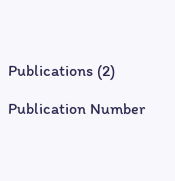Publications (2)

Publication Number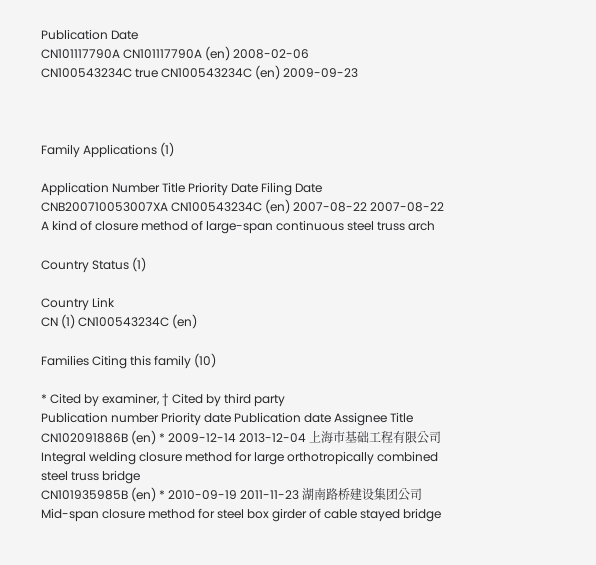Publication Date
CN101117790A CN101117790A (en) 2008-02-06
CN100543234C true CN100543234C (en) 2009-09-23



Family Applications (1)

Application Number Title Priority Date Filing Date
CNB200710053007XA CN100543234C (en) 2007-08-22 2007-08-22 A kind of closure method of large-span continuous steel truss arch

Country Status (1)

Country Link
CN (1) CN100543234C (en)

Families Citing this family (10)

* Cited by examiner, † Cited by third party
Publication number Priority date Publication date Assignee Title
CN102091886B (en) * 2009-12-14 2013-12-04 上海市基础工程有限公司 Integral welding closure method for large orthotropically combined steel truss bridge
CN101935985B (en) * 2010-09-19 2011-11-23 湖南路桥建设集团公司 Mid-span closure method for steel box girder of cable stayed bridge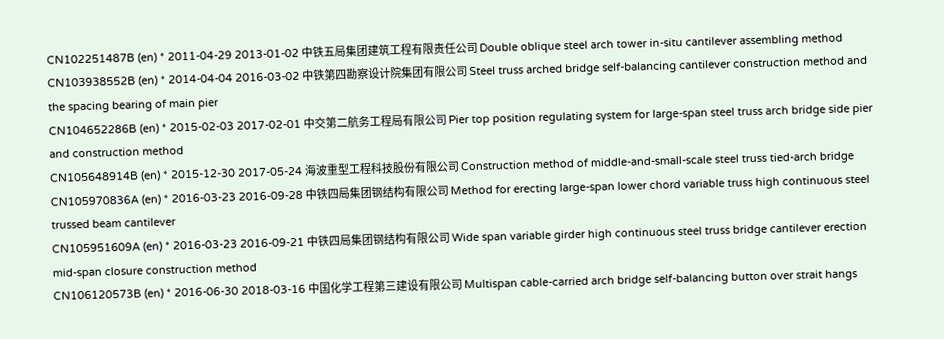CN102251487B (en) * 2011-04-29 2013-01-02 中铁五局集团建筑工程有限责任公司 Double oblique steel arch tower in-situ cantilever assembling method
CN103938552B (en) * 2014-04-04 2016-03-02 中铁第四勘察设计院集团有限公司 Steel truss arched bridge self-balancing cantilever construction method and the spacing bearing of main pier
CN104652286B (en) * 2015-02-03 2017-02-01 中交第二航务工程局有限公司 Pier top position regulating system for large-span steel truss arch bridge side pier and construction method
CN105648914B (en) * 2015-12-30 2017-05-24 海波重型工程科技股份有限公司 Construction method of middle-and-small-scale steel truss tied-arch bridge
CN105970836A (en) * 2016-03-23 2016-09-28 中铁四局集团钢结构有限公司 Method for erecting large-span lower chord variable truss high continuous steel trussed beam cantilever
CN105951609A (en) * 2016-03-23 2016-09-21 中铁四局集团钢结构有限公司 Wide span variable girder high continuous steel truss bridge cantilever erection mid-span closure construction method
CN106120573B (en) * 2016-06-30 2018-03-16 中国化学工程第三建设有限公司 Multispan cable-carried arch bridge self-balancing button over strait hangs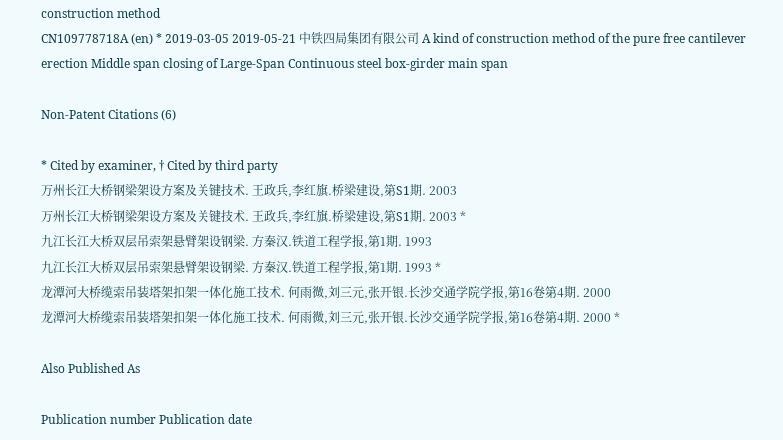construction method
CN109778718A (en) * 2019-03-05 2019-05-21 中铁四局集团有限公司 A kind of construction method of the pure free cantilever erection Middle span closing of Large-Span Continuous steel box-girder main span

Non-Patent Citations (6)

* Cited by examiner, † Cited by third party
万州长江大桥钢梁架设方案及关键技术. 王政兵,李红旗.桥梁建设,第S1期. 2003
万州长江大桥钢梁架设方案及关键技术. 王政兵,李红旗.桥梁建设,第S1期. 2003 *
九江长江大桥双层吊索架悬臂架设钢梁. 方秦汉.铁道工程学报,第1期. 1993
九江长江大桥双层吊索架悬臂架设钢梁. 方秦汉.铁道工程学报,第1期. 1993 *
龙潭河大桥缆索吊装塔架扣架一体化施工技术. 何雨微,刘三元,张开银.长沙交通学院学报,第16卷第4期. 2000
龙潭河大桥缆索吊装塔架扣架一体化施工技术. 何雨微,刘三元,张开银.长沙交通学院学报,第16卷第4期. 2000 *

Also Published As

Publication number Publication date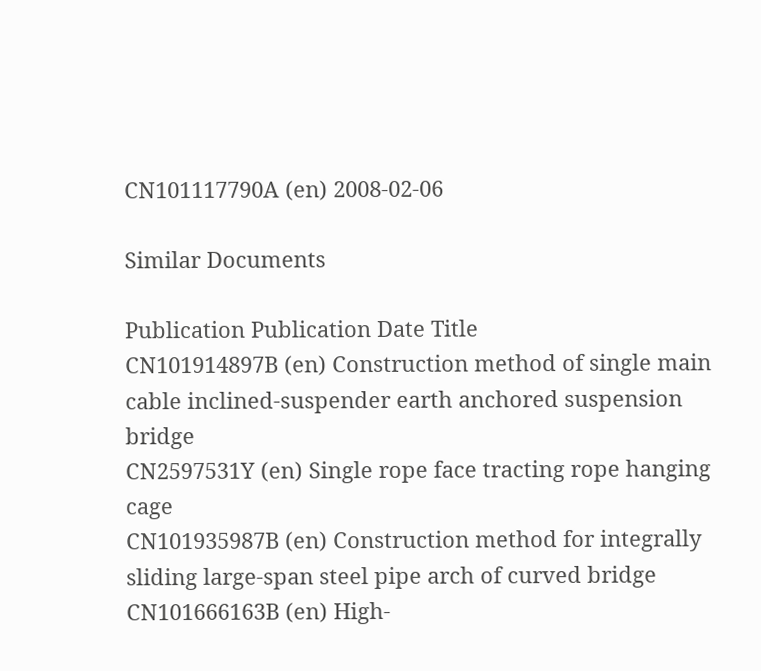CN101117790A (en) 2008-02-06

Similar Documents

Publication Publication Date Title
CN101914897B (en) Construction method of single main cable inclined-suspender earth anchored suspension bridge
CN2597531Y (en) Single rope face tracting rope hanging cage
CN101935987B (en) Construction method for integrally sliding large-span steel pipe arch of curved bridge
CN101666163B (en) High-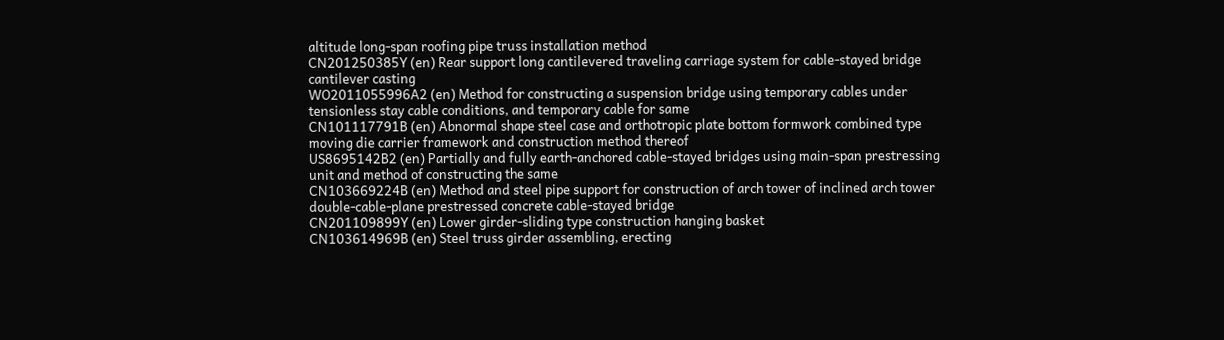altitude long-span roofing pipe truss installation method
CN201250385Y (en) Rear support long cantilevered traveling carriage system for cable-stayed bridge cantilever casting
WO2011055996A2 (en) Method for constructing a suspension bridge using temporary cables under tensionless stay cable conditions, and temporary cable for same
CN101117791B (en) Abnormal shape steel case and orthotropic plate bottom formwork combined type moving die carrier framework and construction method thereof
US8695142B2 (en) Partially and fully earth-anchored cable-stayed bridges using main-span prestressing unit and method of constructing the same
CN103669224B (en) Method and steel pipe support for construction of arch tower of inclined arch tower double-cable-plane prestressed concrete cable-stayed bridge
CN201109899Y (en) Lower girder-sliding type construction hanging basket
CN103614969B (en) Steel truss girder assembling, erecting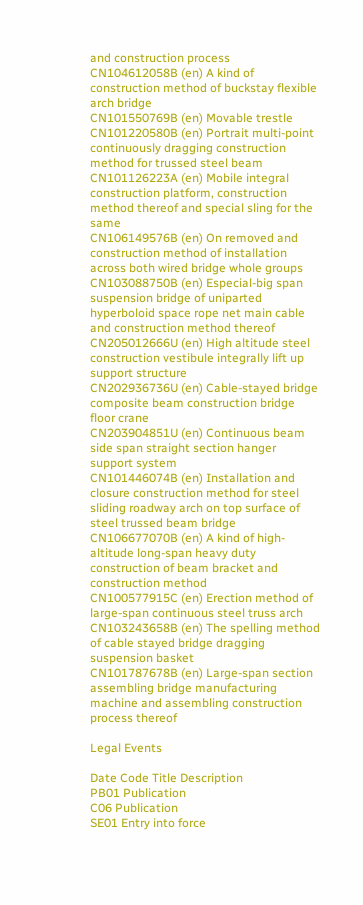and construction process
CN104612058B (en) A kind of construction method of buckstay flexible arch bridge
CN101550769B (en) Movable trestle
CN101220580B (en) Portrait multi-point continuously dragging construction method for trussed steel beam
CN101126223A (en) Mobile integral construction platform, construction method thereof and special sling for the same
CN106149576B (en) On removed and construction method of installation across both wired bridge whole groups
CN103088750B (en) Especial-big span suspension bridge of uniparted hyperboloid space rope net main cable and construction method thereof
CN205012666U (en) High altitude steel construction vestibule integrally lift up support structure
CN202936736U (en) Cable-stayed bridge composite beam construction bridge floor crane
CN203904851U (en) Continuous beam side span straight section hanger support system
CN101446074B (en) Installation and closure construction method for steel sliding roadway arch on top surface of steel trussed beam bridge
CN106677070B (en) A kind of high-altitude long-span heavy duty construction of beam bracket and construction method
CN100577915C (en) Erection method of large-span continuous steel truss arch
CN103243658B (en) The spelling method of cable stayed bridge dragging suspension basket
CN101787678B (en) Large-span section assembling bridge manufacturing machine and assembling construction process thereof

Legal Events

Date Code Title Description
PB01 Publication
C06 Publication
SE01 Entry into force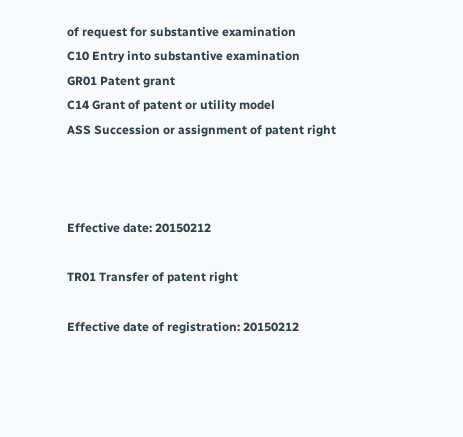of request for substantive examination
C10 Entry into substantive examination
GR01 Patent grant
C14 Grant of patent or utility model
ASS Succession or assignment of patent right



Effective date: 20150212

TR01 Transfer of patent right

Effective date of registration: 20150212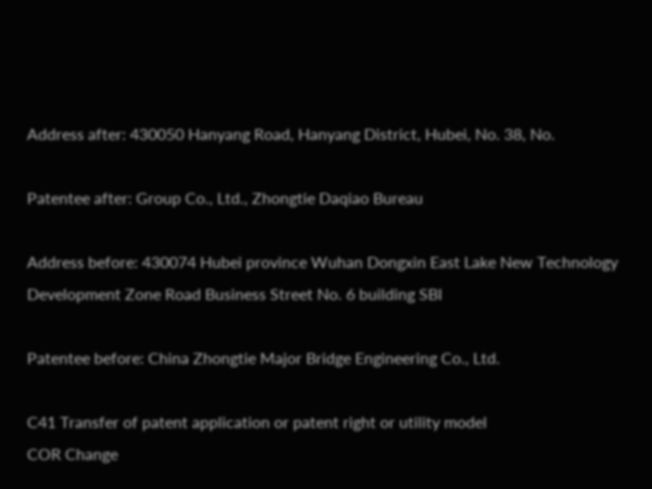Address after: 430050 Hanyang Road, Hanyang District, Hubei, No. 38, No.

Patentee after: Group Co., Ltd., Zhongtie Daqiao Bureau

Address before: 430074 Hubei province Wuhan Dongxin East Lake New Technology Development Zone Road Business Street No. 6 building SBI

Patentee before: China Zhongtie Major Bridge Engineering Co., Ltd.

C41 Transfer of patent application or patent right or utility model
COR Change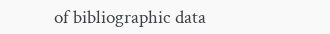of bibliographic data